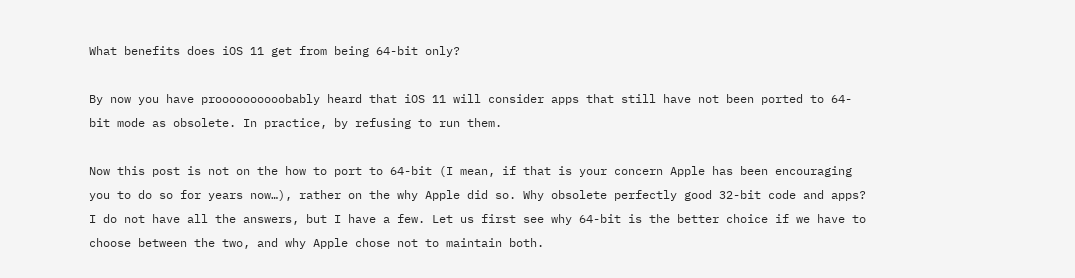What benefits does iOS 11 get from being 64-bit only?

By now you have proooooooooobably heard that iOS 11 will consider apps that still have not been ported to 64-bit mode as obsolete. In practice, by refusing to run them.

Now this post is not on the how to port to 64-bit (I mean, if that is your concern Apple has been encouraging you to do so for years now…), rather on the why Apple did so. Why obsolete perfectly good 32-bit code and apps? I do not have all the answers, but I have a few. Let us first see why 64-bit is the better choice if we have to choose between the two, and why Apple chose not to maintain both.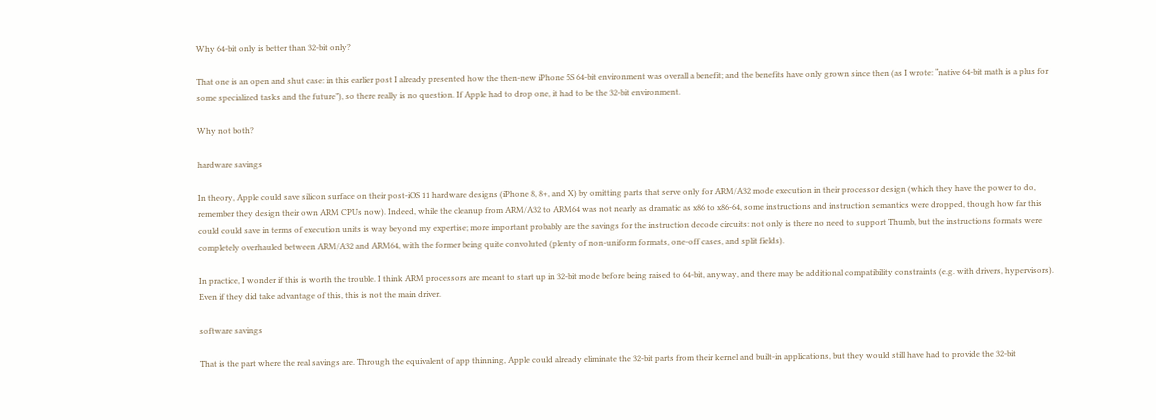Why 64-bit only is better than 32-bit only?

That one is an open and shut case: in this earlier post I already presented how the then-new iPhone 5S 64-bit environment was overall a benefit; and the benefits have only grown since then (as I wrote: “native 64-bit math is a plus for some specialized tasks and the future”), so there really is no question. If Apple had to drop one, it had to be the 32-bit environment.

Why not both?

hardware savings

In theory, Apple could save silicon surface on their post-iOS 11 hardware designs (iPhone 8, 8+, and X) by omitting parts that serve only for ARM/A32 mode execution in their processor design (which they have the power to do, remember they design their own ARM CPUs now). Indeed, while the cleanup from ARM/A32 to ARM64 was not nearly as dramatic as x86 to x86-64, some instructions and instruction semantics were dropped, though how far this could could save in terms of execution units is way beyond my expertise; more important probably are the savings for the instruction decode circuits: not only is there no need to support Thumb, but the instructions formats were completely overhauled between ARM/A32 and ARM64, with the former being quite convoluted (plenty of non-uniform formats, one-off cases, and split fields).

In practice, I wonder if this is worth the trouble. I think ARM processors are meant to start up in 32-bit mode before being raised to 64-bit, anyway, and there may be additional compatibility constraints (e.g. with drivers, hypervisors). Even if they did take advantage of this, this is not the main driver.

software savings

That is the part where the real savings are. Through the equivalent of app thinning, Apple could already eliminate the 32-bit parts from their kernel and built-in applications, but they would still have had to provide the 32-bit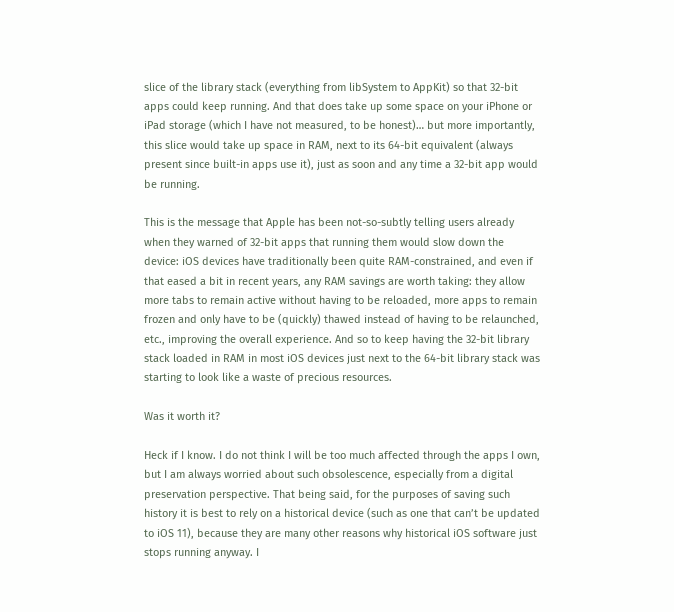slice of the library stack (everything from libSystem to AppKit) so that 32-bit apps could keep running. And that does take up some space on your iPhone or iPad storage (which I have not measured, to be honest)… but more importantly, this slice would take up space in RAM, next to its 64-bit equivalent (always present since built-in apps use it), just as soon and any time a 32-bit app would be running.

This is the message that Apple has been not-so-subtly telling users already when they warned of 32-bit apps that running them would slow down the device: iOS devices have traditionally been quite RAM-constrained, and even if that eased a bit in recent years, any RAM savings are worth taking: they allow more tabs to remain active without having to be reloaded, more apps to remain frozen and only have to be (quickly) thawed instead of having to be relaunched, etc., improving the overall experience. And so to keep having the 32-bit library stack loaded in RAM in most iOS devices just next to the 64-bit library stack was starting to look like a waste of precious resources.

Was it worth it?

Heck if I know. I do not think I will be too much affected through the apps I own, but I am always worried about such obsolescence, especially from a digital preservation perspective. That being said, for the purposes of saving such history it is best to rely on a historical device (such as one that can’t be updated to iOS 11), because they are many other reasons why historical iOS software just stops running anyway. I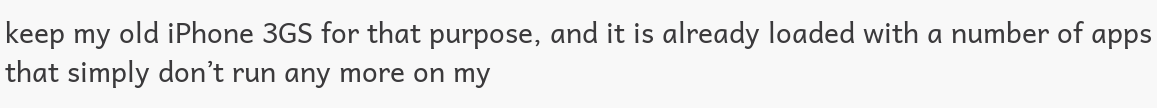keep my old iPhone 3GS for that purpose, and it is already loaded with a number of apps that simply don’t run any more on my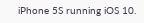iPhone 5S running iOS 10.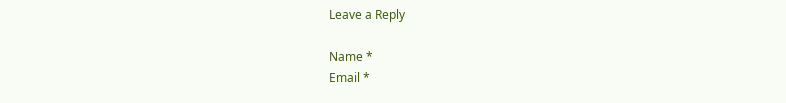Leave a Reply

Name *
Email *